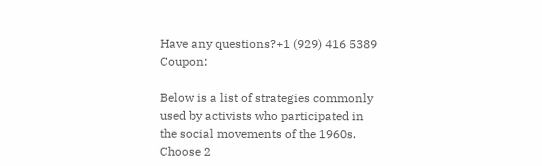Have any questions?+1 (929) 416 5389 Coupon:

Below is a list of strategies commonly used by activists who participated in the social movements of the 1960s. Choose 2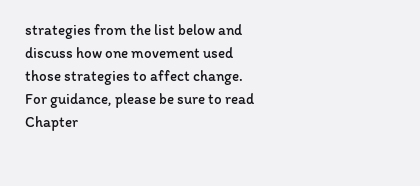strategies from the list below and discuss how one movement used those strategies to affect change. For guidance, please be sure to read Chapter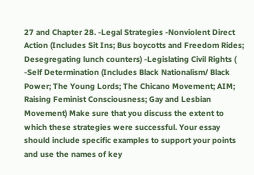27 and Chapter 28. -Legal Strategies -Nonviolent Direct Action (Includes Sit Ins; Bus boycotts and Freedom Rides; Desegregating lunch counters) -Legislating Civil Rights ( -Self Determination (Includes Black Nationalism/ Black Power; The Young Lords; The Chicano Movement; AIM; Raising Feminist Consciousness; Gay and Lesbian Movement) Make sure that you discuss the extent to which these strategies were successful. Your essay should include specific examples to support your points and use the names of key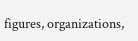figures, organizations,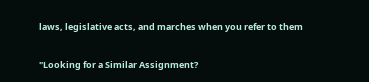laws, legislative acts, and marches when you refer to them

"Looking for a Similar Assignment?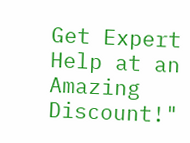Get Expert Help at an Amazing Discount!"